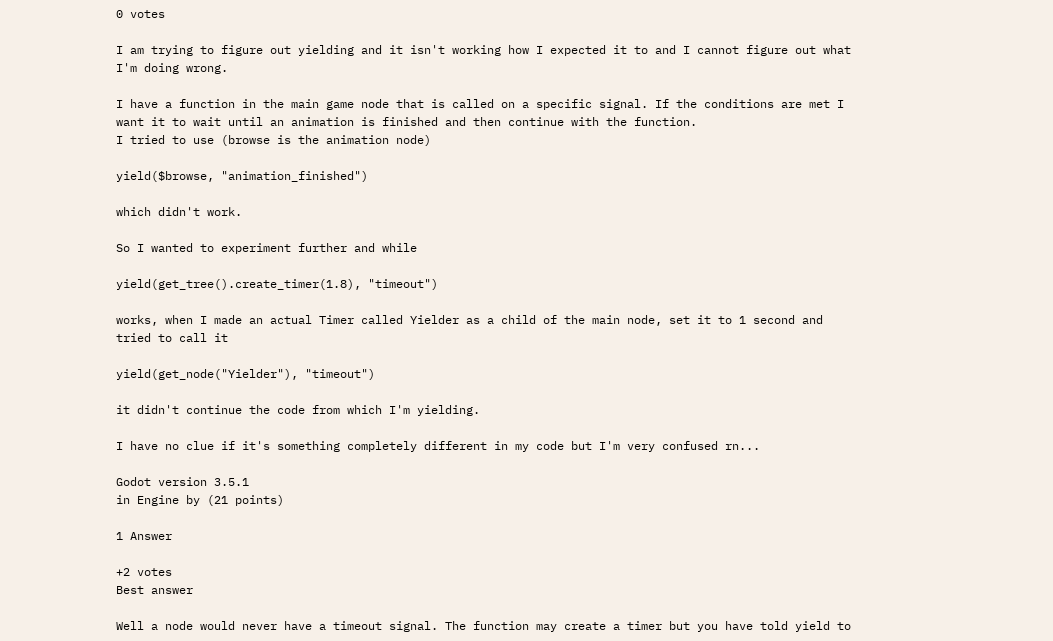0 votes

I am trying to figure out yielding and it isn't working how I expected it to and I cannot figure out what I'm doing wrong.

I have a function in the main game node that is called on a specific signal. If the conditions are met I want it to wait until an animation is finished and then continue with the function.
I tried to use (browse is the animation node)

yield($browse, "animation_finished")

which didn't work.

So I wanted to experiment further and while

yield(get_tree().create_timer(1.8), "timeout")

works, when I made an actual Timer called Yielder as a child of the main node, set it to 1 second and tried to call it

yield(get_node("Yielder"), "timeout")

it didn't continue the code from which I'm yielding.

I have no clue if it's something completely different in my code but I'm very confused rn...

Godot version 3.5.1
in Engine by (21 points)

1 Answer

+2 votes
Best answer

Well a node would never have a timeout signal. The function may create a timer but you have told yield to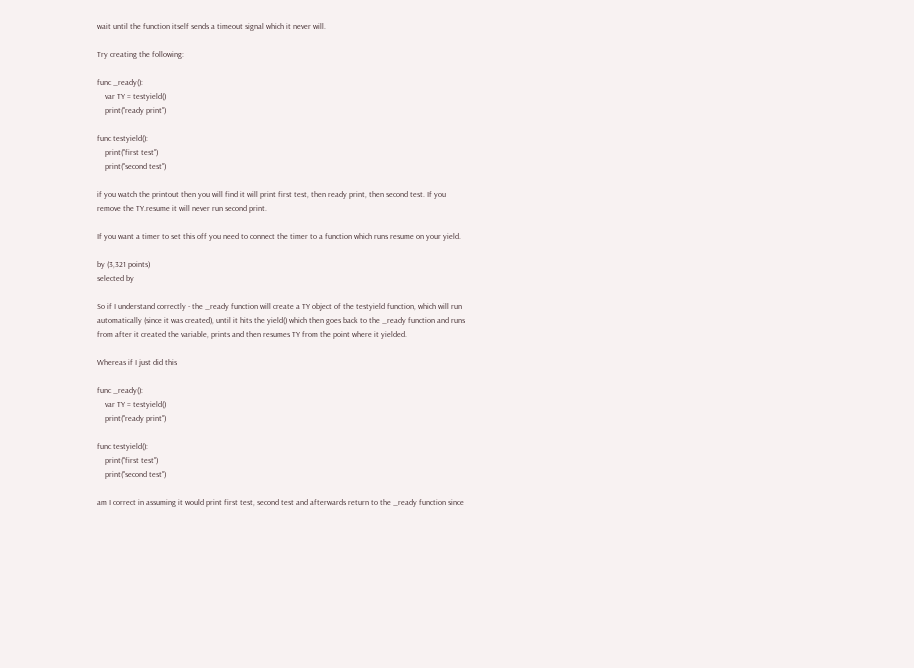wait until the function itself sends a timeout signal which it never will.

Try creating the following:

func _ready():
    var TY = testyield()
    print("ready print")

func testyield():
    print("first test")
    print("second test")

if you watch the printout then you will find it will print first test, then ready print, then second test. If you remove the TY.resume it will never run second print.

If you want a timer to set this off you need to connect the timer to a function which runs resume on your yield.

by (3,321 points)
selected by

So if I understand correctly - the _ready function will create a TY object of the testyield function, which will run automatically (since it was created), until it hits the yield() which then goes back to the _ready function and runs from after it created the variable, prints and then resumes TY from the point where it yielded.

Whereas if I just did this

func _ready():
    var TY = testyield()
    print("ready print")

func testyield():
    print("first test")
    print("second test")

am I correct in assuming it would print first test, second test and afterwards return to the _ready function since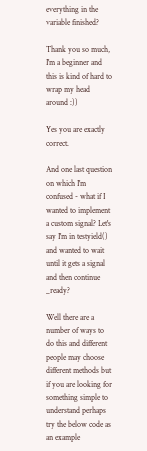everything in the variable finished?

Thank you so much, I'm a beginner and this is kind of hard to wrap my head around :))

Yes you are exactly correct.

And one last question on which I'm confused - what if I wanted to implement a custom signal? Let's say I'm in testyield() and wanted to wait until it gets a signal and then continue _ready?

Well there are a number of ways to do this and different people may choose different methods but if you are looking for something simple to understand perhaps try the below code as an example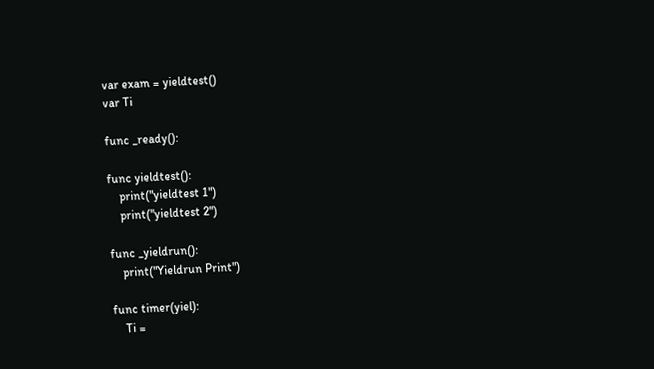var exam = yieldtest()
var Ti

func _ready():

func yieldtest():
    print("yieldtest 1")
    print("yieldtest 2")

func _yieldrun():
    print("Yieldrun Print")

func timer(yiel):
    Ti =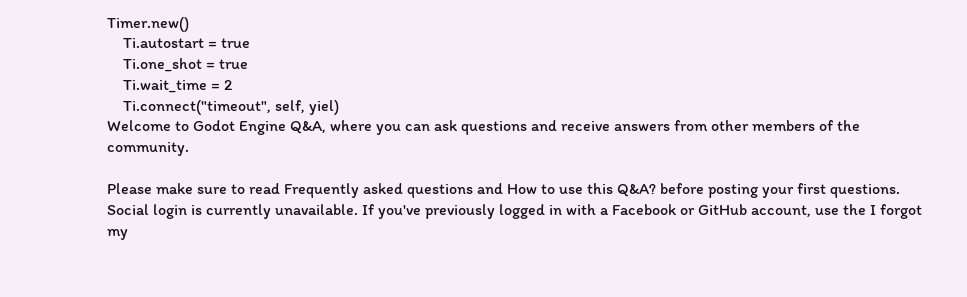Timer.new()
    Ti.autostart = true
    Ti.one_shot = true
    Ti.wait_time = 2
    Ti.connect("timeout", self, yiel)
Welcome to Godot Engine Q&A, where you can ask questions and receive answers from other members of the community.

Please make sure to read Frequently asked questions and How to use this Q&A? before posting your first questions.
Social login is currently unavailable. If you've previously logged in with a Facebook or GitHub account, use the I forgot my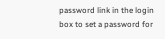password link in the login box to set a password for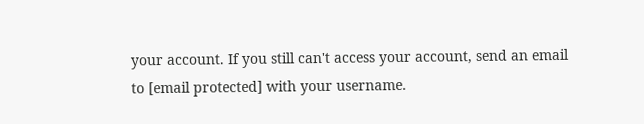your account. If you still can't access your account, send an email to [email protected] with your username.